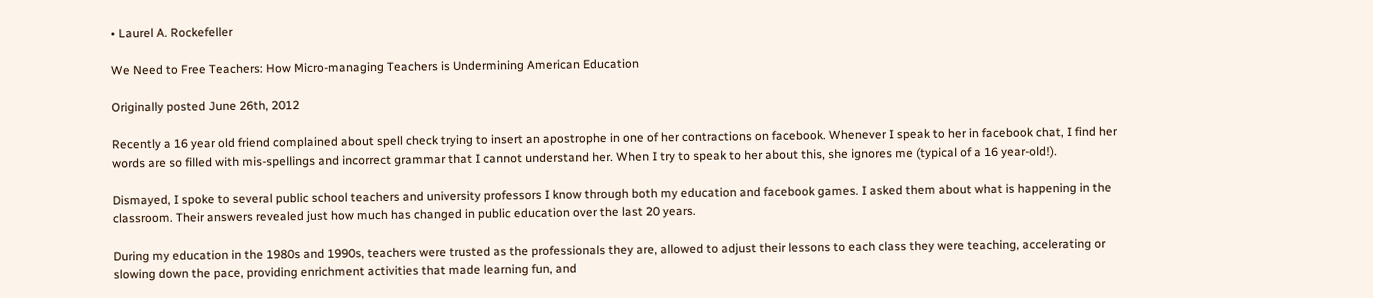• Laurel A. Rockefeller

We Need to Free Teachers: How Micro-managing Teachers is Undermining American Education

Originally posted June 26th, 2012

Recently a 16 year old friend complained about spell check trying to insert an apostrophe in one of her contractions on facebook. Whenever I speak to her in facebook chat, I find her words are so filled with mis-spellings and incorrect grammar that I cannot understand her. When I try to speak to her about this, she ignores me (typical of a 16 year-old!).

Dismayed, I spoke to several public school teachers and university professors I know through both my education and facebook games. I asked them about what is happening in the classroom. Their answers revealed just how much has changed in public education over the last 20 years.

During my education in the 1980s and 1990s, teachers were trusted as the professionals they are, allowed to adjust their lessons to each class they were teaching, accelerating or slowing down the pace, providing enrichment activities that made learning fun, and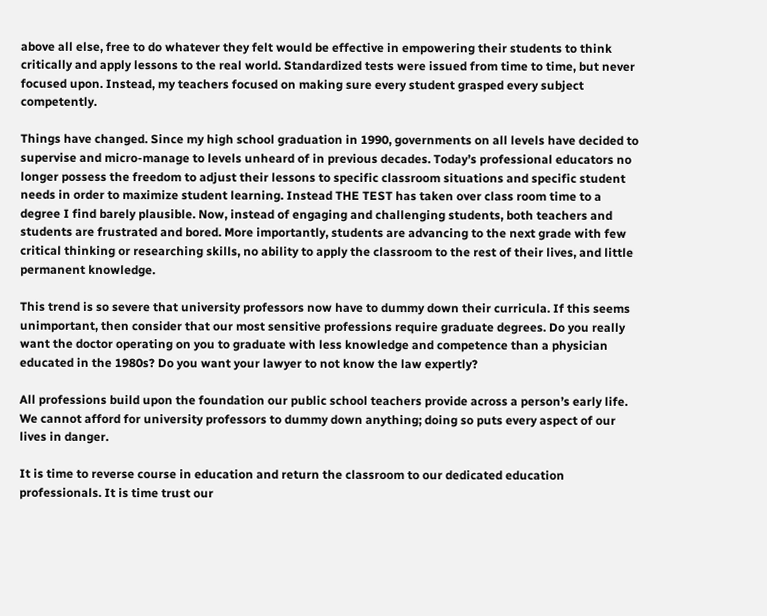above all else, free to do whatever they felt would be effective in empowering their students to think critically and apply lessons to the real world. Standardized tests were issued from time to time, but never focused upon. Instead, my teachers focused on making sure every student grasped every subject competently.

Things have changed. Since my high school graduation in 1990, governments on all levels have decided to supervise and micro-manage to levels unheard of in previous decades. Today’s professional educators no longer possess the freedom to adjust their lessons to specific classroom situations and specific student needs in order to maximize student learning. Instead THE TEST has taken over class room time to a degree I find barely plausible. Now, instead of engaging and challenging students, both teachers and students are frustrated and bored. More importantly, students are advancing to the next grade with few critical thinking or researching skills, no ability to apply the classroom to the rest of their lives, and little permanent knowledge.

This trend is so severe that university professors now have to dummy down their curricula. If this seems unimportant, then consider that our most sensitive professions require graduate degrees. Do you really want the doctor operating on you to graduate with less knowledge and competence than a physician educated in the 1980s? Do you want your lawyer to not know the law expertly?

All professions build upon the foundation our public school teachers provide across a person’s early life. We cannot afford for university professors to dummy down anything; doing so puts every aspect of our lives in danger.

It is time to reverse course in education and return the classroom to our dedicated education professionals. It is time trust our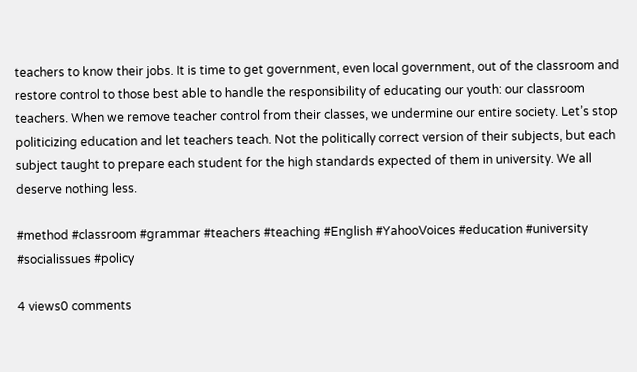teachers to know their jobs. It is time to get government, even local government, out of the classroom and restore control to those best able to handle the responsibility of educating our youth: our classroom teachers. When we remove teacher control from their classes, we undermine our entire society. Let’s stop politicizing education and let teachers teach. Not the politically correct version of their subjects, but each subject taught to prepare each student for the high standards expected of them in university. We all deserve nothing less.

#method #classroom #grammar #teachers #teaching #English #YahooVoices #education #university #socialissues #policy

4 views0 comments